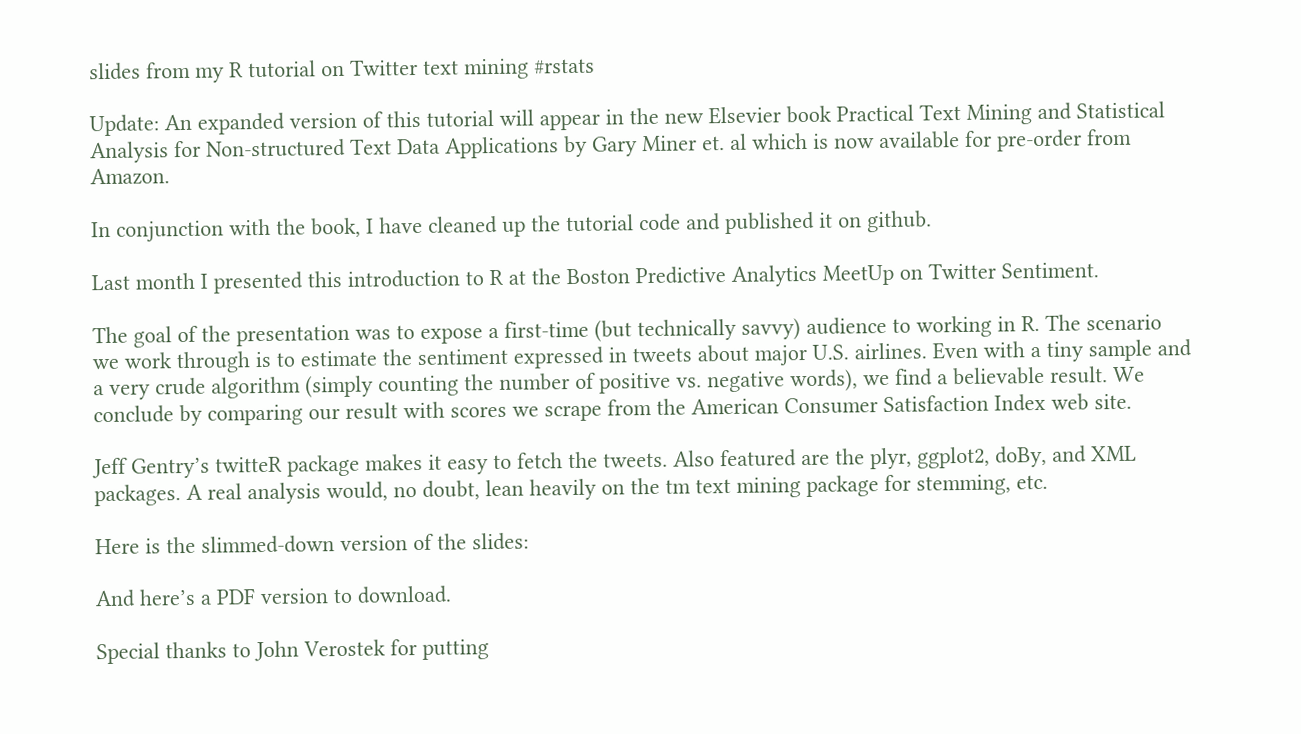slides from my R tutorial on Twitter text mining #rstats

Update: An expanded version of this tutorial will appear in the new Elsevier book Practical Text Mining and Statistical Analysis for Non-structured Text Data Applications by Gary Miner et. al which is now available for pre-order from Amazon.

In conjunction with the book, I have cleaned up the tutorial code and published it on github.

Last month I presented this introduction to R at the Boston Predictive Analytics MeetUp on Twitter Sentiment.

The goal of the presentation was to expose a first-time (but technically savvy) audience to working in R. The scenario we work through is to estimate the sentiment expressed in tweets about major U.S. airlines. Even with a tiny sample and a very crude algorithm (simply counting the number of positive vs. negative words), we find a believable result. We conclude by comparing our result with scores we scrape from the American Consumer Satisfaction Index web site.

Jeff Gentry’s twitteR package makes it easy to fetch the tweets. Also featured are the plyr, ggplot2, doBy, and XML packages. A real analysis would, no doubt, lean heavily on the tm text mining package for stemming, etc.

Here is the slimmed-down version of the slides:

And here’s a PDF version to download.

Special thanks to John Verostek for putting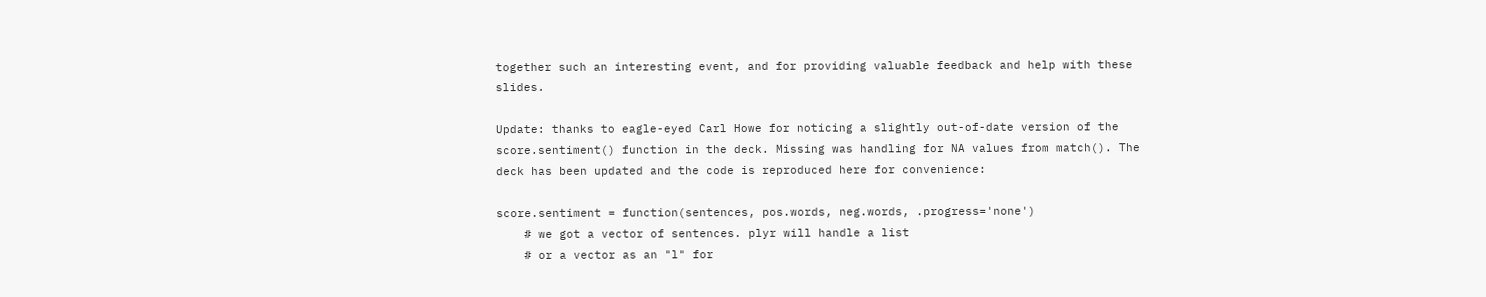together such an interesting event, and for providing valuable feedback and help with these slides.

Update: thanks to eagle-eyed Carl Howe for noticing a slightly out-of-date version of the score.sentiment() function in the deck. Missing was handling for NA values from match(). The deck has been updated and the code is reproduced here for convenience:

score.sentiment = function(sentences, pos.words, neg.words, .progress='none')
    # we got a vector of sentences. plyr will handle a list
    # or a vector as an "l" for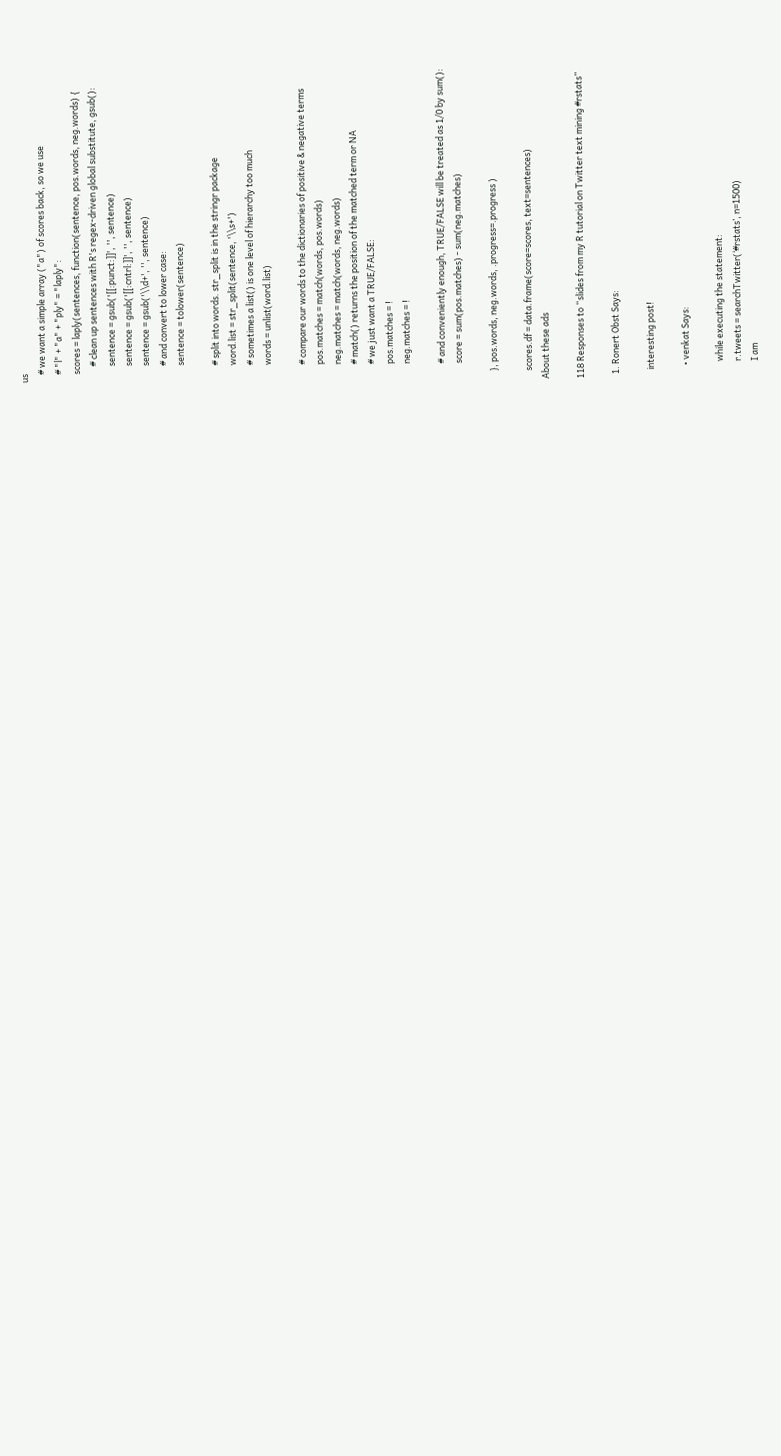us
    # we want a simple array ("a") of scores back, so we use
    # "l" + "a" + "ply" = "laply":
    scores = laply(sentences, function(sentence, pos.words, neg.words) {
        # clean up sentences with R's regex-driven global substitute, gsub():
        sentence = gsub('[[:punct:]]', '', sentence)
        sentence = gsub('[[:cntrl:]]', '', sentence)
        sentence = gsub('\\d+', '', sentence)
        # and convert to lower case:
        sentence = tolower(sentence)

        # split into words. str_split is in the stringr package
        word.list = str_split(sentence, '\\s+')
        # sometimes a list() is one level of hierarchy too much
        words = unlist(word.list)

        # compare our words to the dictionaries of positive & negative terms
        pos.matches = match(words, pos.words)
        neg.matches = match(words, neg.words)
        # match() returns the position of the matched term or NA
        # we just want a TRUE/FALSE:
        pos.matches = !
        neg.matches = !

        # and conveniently enough, TRUE/FALSE will be treated as 1/0 by sum():
        score = sum(pos.matches) - sum(neg.matches)

    }, pos.words, neg.words, .progress=.progress )

    scores.df = data.frame(score=scores, text=sentences)
About these ads

118 Responses to “slides from my R tutorial on Twitter text mining #rstats”

  1. Ronert Obst Says:

    interesting post!

      • venkat Says:

        while executing the statement:
        r.tweets = searchTwitter(‘#rstats’, n=1500)
        I am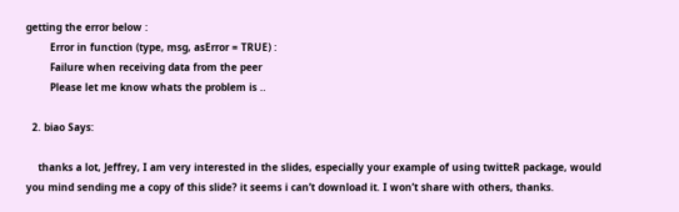getting the error below :
        Error in function (type, msg, asError = TRUE) :
        Failure when receiving data from the peer
        Please let me know whats the problem is ..

  2. biao Says:

    thanks a lot, Jeffrey, I am very interested in the slides, especially your example of using twitteR package, would you mind sending me a copy of this slide? it seems i can’t download it. I won’t share with others, thanks.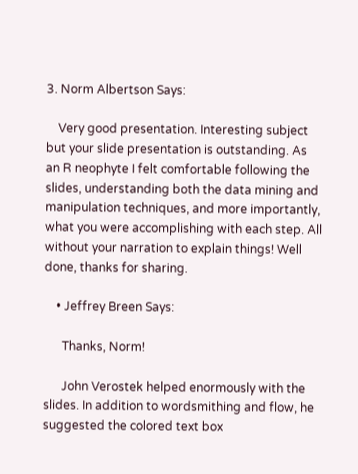3. Norm Albertson Says:

    Very good presentation. Interesting subject but your slide presentation is outstanding. As an R neophyte I felt comfortable following the slides, understanding both the data mining and manipulation techniques, and more importantly, what you were accomplishing with each step. All without your narration to explain things! Well done, thanks for sharing.

    • Jeffrey Breen Says:

      Thanks, Norm!

      John Verostek helped enormously with the slides. In addition to wordsmithing and flow, he suggested the colored text box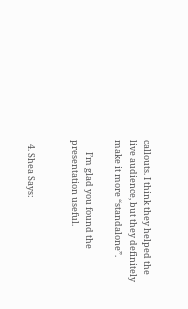callouts. I think they helped the live audience, but they definitely make it more “standalone”.

      I’m glad you found the presentation useful.


  4. Shea Says: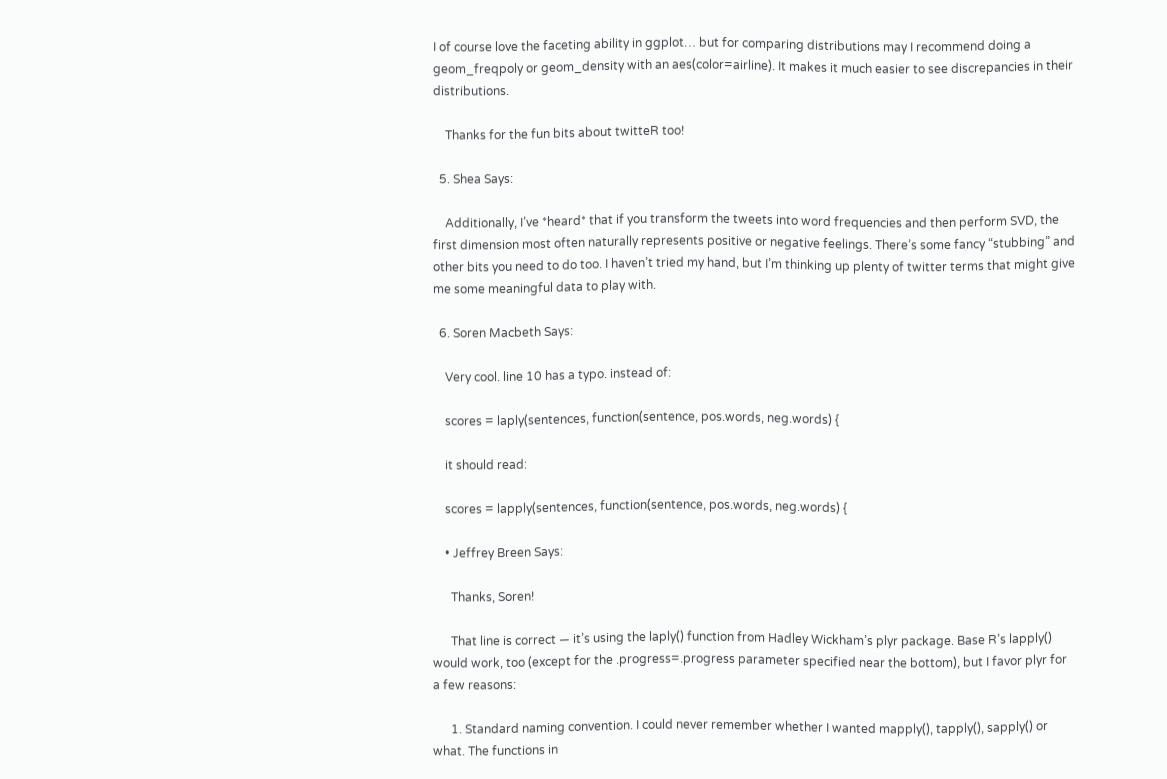I of course love the faceting ability in ggplot… but for comparing distributions may I recommend doing a geom_freqpoly or geom_density with an aes(color=airline). It makes it much easier to see discrepancies in their distributions.

    Thanks for the fun bits about twitteR too!

  5. Shea Says:

    Additionally, I’ve *heard* that if you transform the tweets into word frequencies and then perform SVD, the first dimension most often naturally represents positive or negative feelings. There’s some fancy “stubbing” and other bits you need to do too. I haven’t tried my hand, but I’m thinking up plenty of twitter terms that might give me some meaningful data to play with.

  6. Soren Macbeth Says:

    Very cool. line 10 has a typo. instead of:

    scores = laply(sentences, function(sentence, pos.words, neg.words) {

    it should read:

    scores = lapply(sentences, function(sentence, pos.words, neg.words) {

    • Jeffrey Breen Says:

      Thanks, Soren!

      That line is correct — it’s using the laply() function from Hadley Wickham’s plyr package. Base R’s lapply() would work, too (except for the .progress=.progress parameter specified near the bottom), but I favor plyr for a few reasons:

      1. Standard naming convention. I could never remember whether I wanted mapply(), tapply(), sapply() or what. The functions in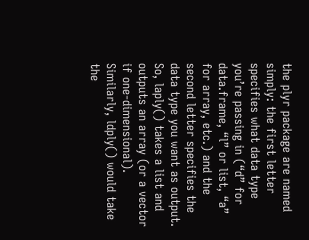the plyr package are named simply: the first letter specifies what data type you’re passing in (“d” for data.frame, “l” or list, “a” for array, etc.) and the second letter specifies the data type you want as output. So, laply() takes a list and outputs an array (or a vector if one-dimensional). Similarly, ldply() would take the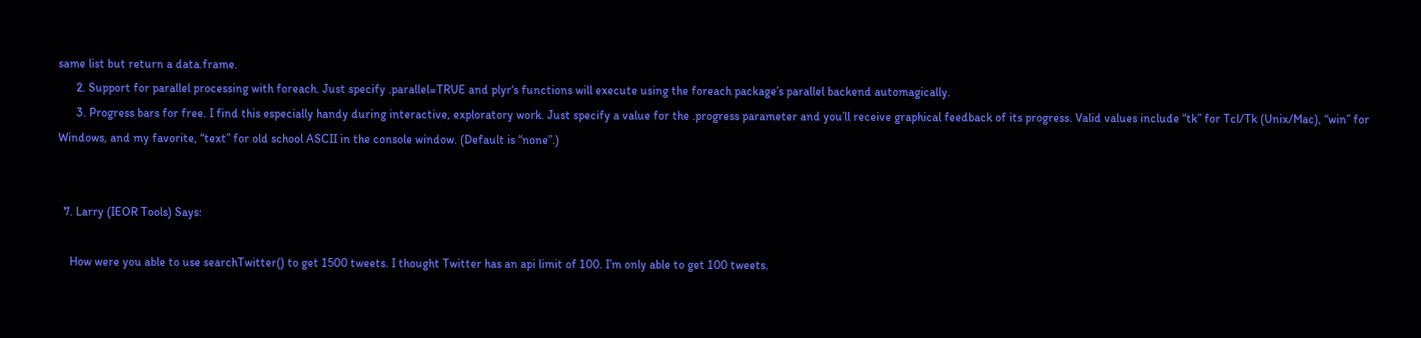same list but return a data.frame.
      2. Support for parallel processing with foreach. Just specify .parallel=TRUE and plyr‘s functions will execute using the foreach package’s parallel backend automagically.
      3. Progress bars for free. I find this especially handy during interactive, exploratory work. Just specify a value for the .progress parameter and you’ll receive graphical feedback of its progress. Valid values include “tk” for Tcl/Tk (Unix/Mac), “win” for Windows, and my favorite, “text” for old school ASCII in the console window. (Default is “none”.)


  7. Larry (IEOR Tools) Says:

    How were you able to use searchTwitter() to get 1500 tweets. I thought Twitter has an api limit of 100. I’m only able to get 100 tweets.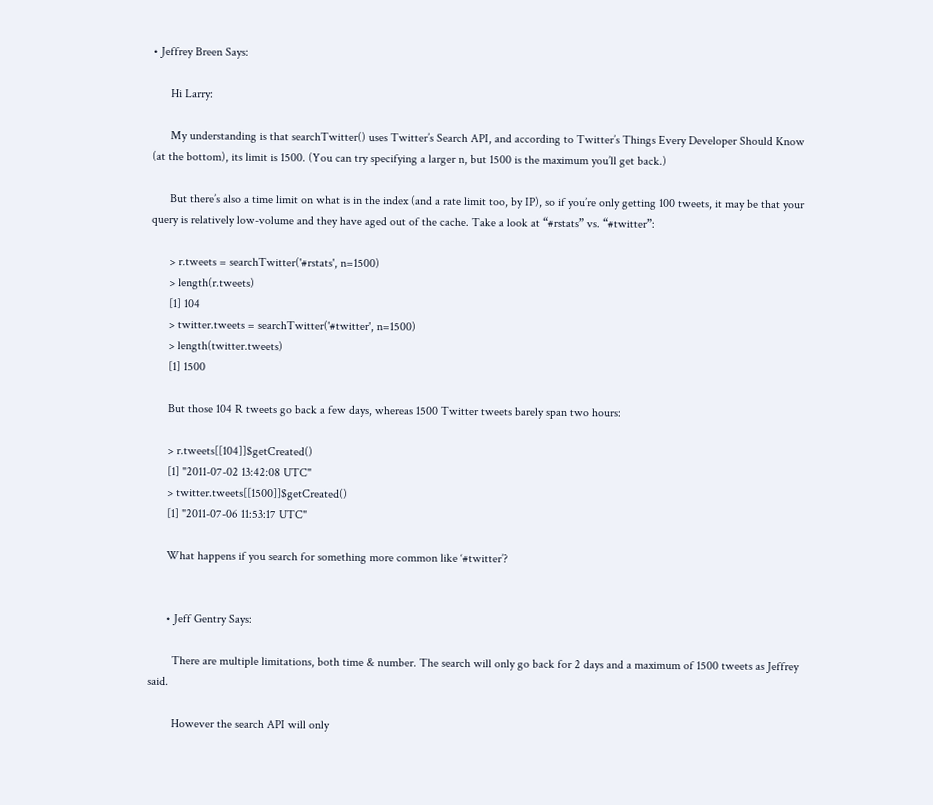• Jeffrey Breen Says:

      Hi Larry:

      My understanding is that searchTwitter() uses Twitter’s Search API, and according to Twitter’s Things Every Developer Should Know (at the bottom), its limit is 1500. (You can try specifying a larger n, but 1500 is the maximum you’ll get back.)

      But there’s also a time limit on what is in the index (and a rate limit too, by IP), so if you’re only getting 100 tweets, it may be that your query is relatively low-volume and they have aged out of the cache. Take a look at “#rstats” vs. “#twitter”:

      > r.tweets = searchTwitter('#rstats', n=1500)
      > length(r.tweets)
      [1] 104
      > twitter.tweets = searchTwitter('#twitter', n=1500)
      > length(twitter.tweets)
      [1] 1500

      But those 104 R tweets go back a few days, whereas 1500 Twitter tweets barely span two hours:

      > r.tweets[[104]]$getCreated()
      [1] "2011-07-02 13:42:08 UTC"
      > twitter.tweets[[1500]]$getCreated()
      [1] "2011-07-06 11:53:17 UTC"

      What happens if you search for something more common like ‘#twitter’?


      • Jeff Gentry Says:

        There are multiple limitations, both time & number. The search will only go back for 2 days and a maximum of 1500 tweets as Jeffrey said.

        However the search API will only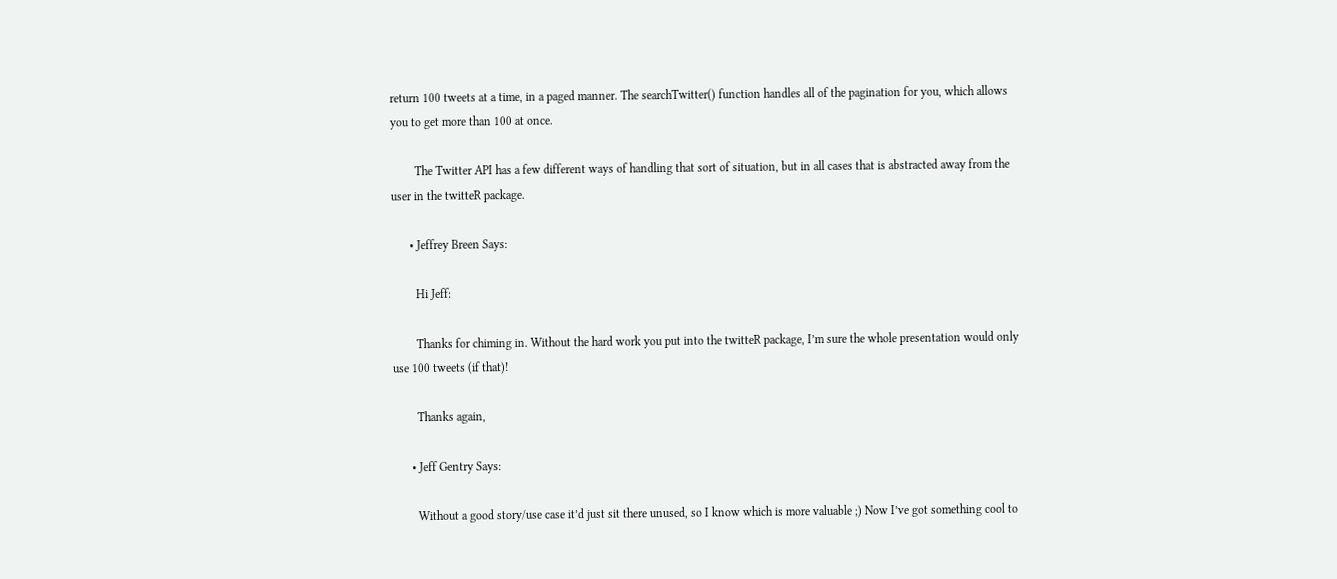return 100 tweets at a time, in a paged manner. The searchTwitter() function handles all of the pagination for you, which allows you to get more than 100 at once.

        The Twitter API has a few different ways of handling that sort of situation, but in all cases that is abstracted away from the user in the twitteR package.

      • Jeffrey Breen Says:

        Hi Jeff:

        Thanks for chiming in. Without the hard work you put into the twitteR package, I’m sure the whole presentation would only use 100 tweets (if that)!

        Thanks again,

      • Jeff Gentry Says:

        Without a good story/use case it’d just sit there unused, so I know which is more valuable ;) Now I’ve got something cool to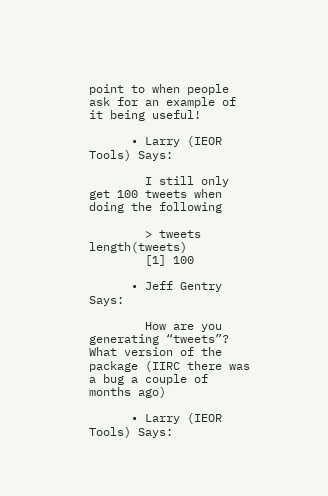point to when people ask for an example of it being useful!

      • Larry (IEOR Tools) Says:

        I still only get 100 tweets when doing the following

        > tweets length(tweets)
        [1] 100

      • Jeff Gentry Says:

        How are you generating “tweets”? What version of the package (IIRC there was a bug a couple of months ago)

      • Larry (IEOR Tools) Says: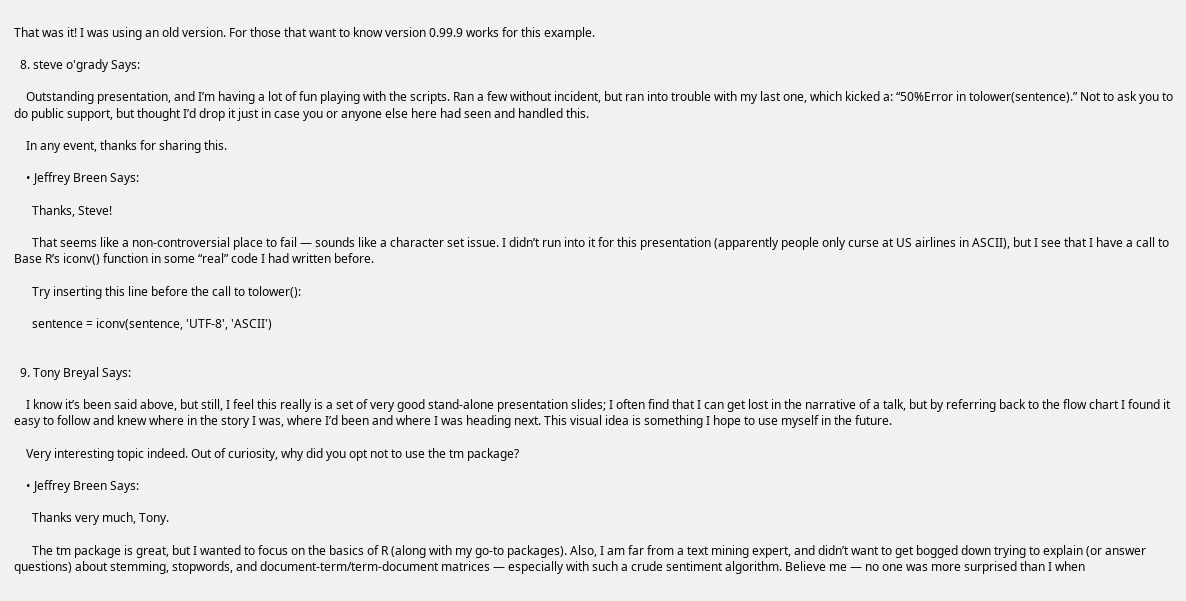That was it! I was using an old version. For those that want to know version 0.99.9 works for this example.

  8. steve o'grady Says:

    Outstanding presentation, and I’m having a lot of fun playing with the scripts. Ran a few without incident, but ran into trouble with my last one, which kicked a: “50%Error in tolower(sentence).” Not to ask you to do public support, but thought I’d drop it just in case you or anyone else here had seen and handled this.

    In any event, thanks for sharing this.

    • Jeffrey Breen Says:

      Thanks, Steve!

      That seems like a non-controversial place to fail — sounds like a character set issue. I didn’t run into it for this presentation (apparently people only curse at US airlines in ASCII), but I see that I have a call to Base R’s iconv() function in some “real” code I had written before.

      Try inserting this line before the call to tolower():

      sentence = iconv(sentence, 'UTF-8', 'ASCII')


  9. Tony Breyal Says:

    I know it’s been said above, but still, I feel this really is a set of very good stand-alone presentation slides; I often find that I can get lost in the narrative of a talk, but by referring back to the flow chart I found it easy to follow and knew where in the story I was, where I’d been and where I was heading next. This visual idea is something I hope to use myself in the future.

    Very interesting topic indeed. Out of curiosity, why did you opt not to use the tm package?

    • Jeffrey Breen Says:

      Thanks very much, Tony.

      The tm package is great, but I wanted to focus on the basics of R (along with my go-to packages). Also, I am far from a text mining expert, and didn’t want to get bogged down trying to explain (or answer questions) about stemming, stopwords, and document-term/term-document matrices — especially with such a crude sentiment algorithm. Believe me — no one was more surprised than I when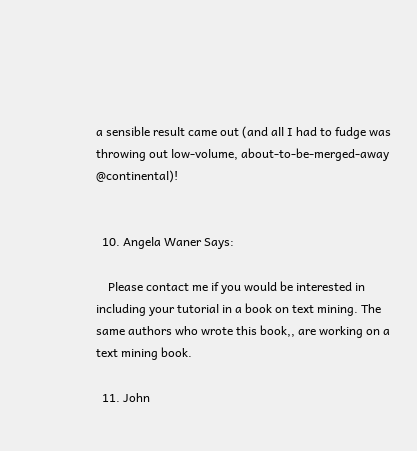a sensible result came out (and all I had to fudge was throwing out low-volume, about-to-be-merged-away @continental)!


  10. Angela Waner Says:

    Please contact me if you would be interested in including your tutorial in a book on text mining. The same authors who wrote this book,, are working on a text mining book.

  11. John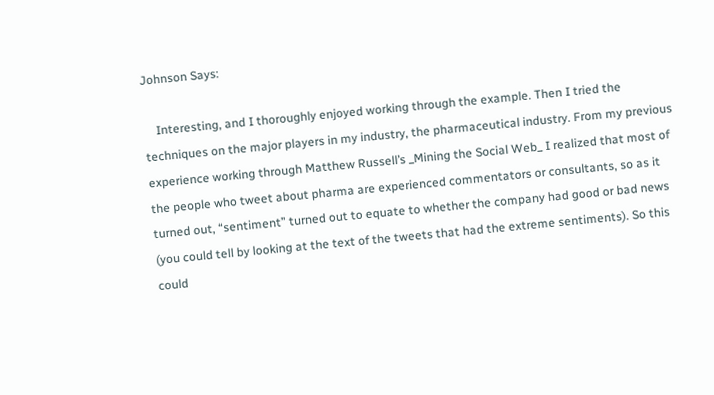Johnson Says:

    Interesting, and I thoroughly enjoyed working through the example. Then I tried the techniques on the major players in my industry, the pharmaceutical industry. From my previous experience working through Matthew Russell’s _Mining the Social Web_ I realized that most of the people who tweet about pharma are experienced commentators or consultants, so as it turned out, “sentiment” turned out to equate to whether the company had good or bad news (you could tell by looking at the text of the tweets that had the extreme sentiments). So this could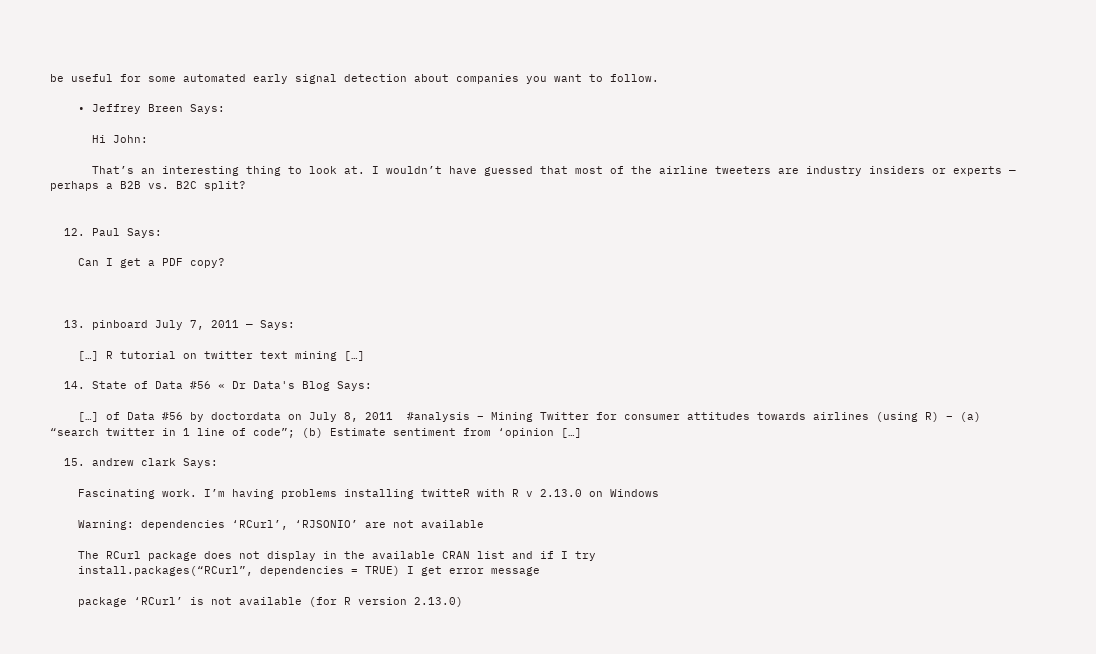be useful for some automated early signal detection about companies you want to follow.

    • Jeffrey Breen Says:

      Hi John:

      That’s an interesting thing to look at. I wouldn’t have guessed that most of the airline tweeters are industry insiders or experts — perhaps a B2B vs. B2C split?


  12. Paul Says:

    Can I get a PDF copy?



  13. pinboard July 7, 2011 — Says:

    […] R tutorial on twitter text mining […]

  14. State of Data #56 « Dr Data's Blog Says:

    […] of Data #56 by doctordata on July 8, 2011  #analysis – Mining Twitter for consumer attitudes towards airlines (using R) – (a) “search twitter in 1 line of code”; (b) Estimate sentiment from ‘opinion […]

  15. andrew clark Says:

    Fascinating work. I’m having problems installing twitteR with R v 2.13.0 on Windows

    Warning: dependencies ‘RCurl’, ‘RJSONIO’ are not available

    The RCurl package does not display in the available CRAN list and if I try
    install.packages(“RCurl”, dependencies = TRUE) I get error message

    package ‘RCurl’ is not available (for R version 2.13.0)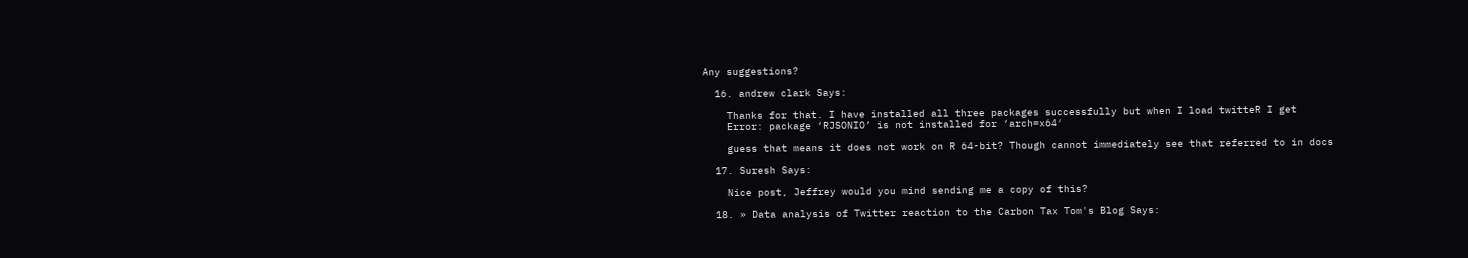Any suggestions?

  16. andrew clark Says:

    Thanks for that. I have installed all three packages successfully but when I load twitteR I get
    Error: package ‘RJSONIO’ is not installed for ‘arch=x64′

    guess that means it does not work on R 64-bit? Though cannot immediately see that referred to in docs

  17. Suresh Says:

    Nice post, Jeffrey would you mind sending me a copy of this?

  18. » Data analysis of Twitter reaction to the Carbon Tax Tom's Blog Says: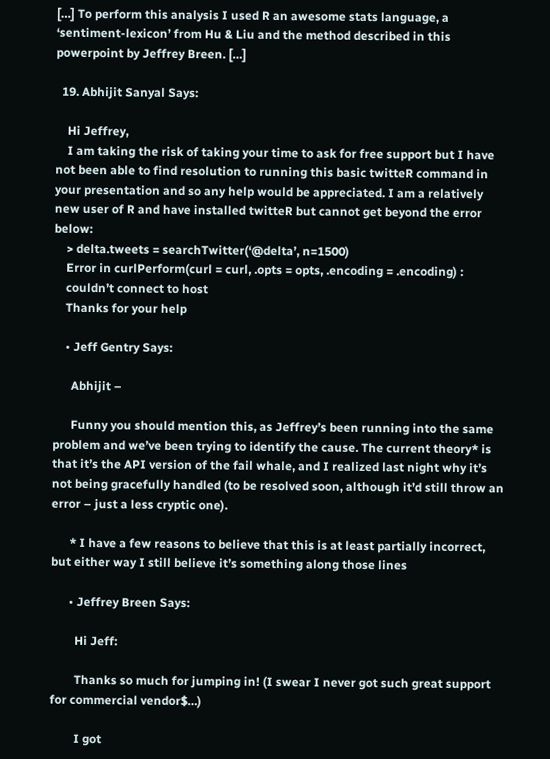[…] To perform this analysis I used R an awesome stats language, a ‘sentiment-lexicon’ from Hu & Liu and the method described in this powerpoint by Jeffrey Breen. […]

  19. Abhijit Sanyal Says:

    Hi Jeffrey,
    I am taking the risk of taking your time to ask for free support but I have not been able to find resolution to running this basic twitteR command in your presentation and so any help would be appreciated. I am a relatively new user of R and have installed twitteR but cannot get beyond the error below:
    > delta.tweets = searchTwitter(‘@delta’, n=1500)
    Error in curlPerform(curl = curl, .opts = opts, .encoding = .encoding) :
    couldn’t connect to host
    Thanks for your help

    • Jeff Gentry Says:

      Abhijit –

      Funny you should mention this, as Jeffrey’s been running into the same problem and we’ve been trying to identify the cause. The current theory* is that it’s the API version of the fail whale, and I realized last night why it’s not being gracefully handled (to be resolved soon, although it’d still throw an error – just a less cryptic one).

      * I have a few reasons to believe that this is at least partially incorrect, but either way I still believe it’s something along those lines

      • Jeffrey Breen Says:

        Hi Jeff:

        Thanks so much for jumping in! (I swear I never got such great support for commercial vendor$…)

        I got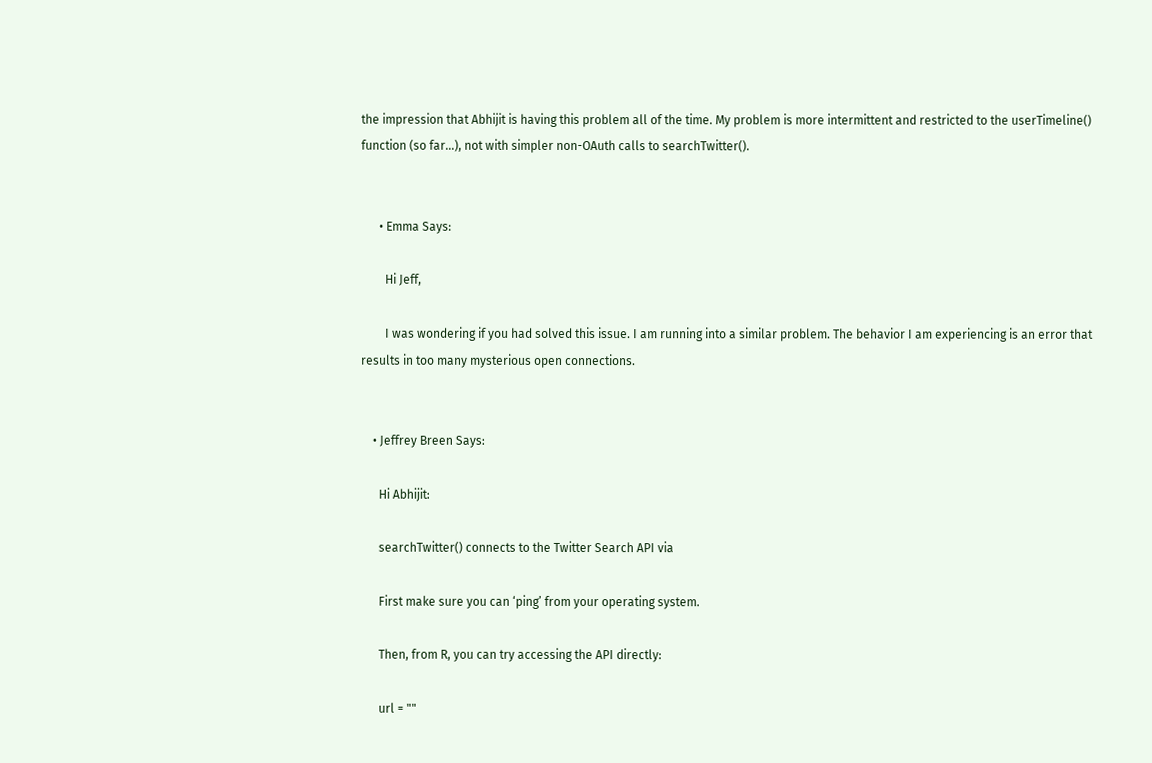the impression that Abhijit is having this problem all of the time. My problem is more intermittent and restricted to the userTimeline() function (so far…), not with simpler non-OAuth calls to searchTwitter().


      • Emma Says:

        Hi Jeff,

        I was wondering if you had solved this issue. I am running into a similar problem. The behavior I am experiencing is an error that results in too many mysterious open connections.


    • Jeffrey Breen Says:

      Hi Abhijit:

      searchTwitter() connects to the Twitter Search API via

      First make sure you can ‘ping’ from your operating system.

      Then, from R, you can try accessing the API directly:

      url = ""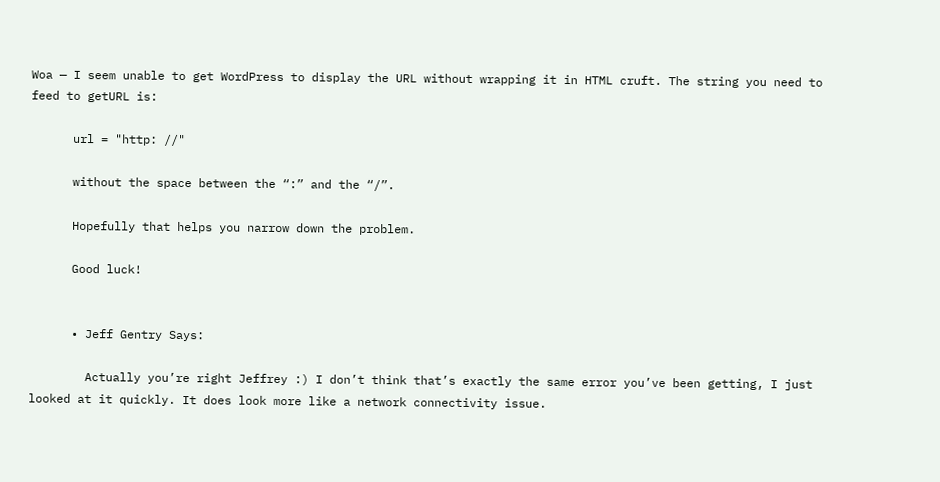Woa — I seem unable to get WordPress to display the URL without wrapping it in HTML cruft. The string you need to feed to getURL is:

      url = "http: //"

      without the space between the “:” and the “/”.

      Hopefully that helps you narrow down the problem.

      Good luck!


      • Jeff Gentry Says:

        Actually you’re right Jeffrey :) I don’t think that’s exactly the same error you’ve been getting, I just looked at it quickly. It does look more like a network connectivity issue.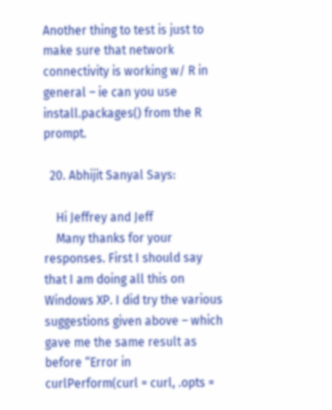Another thing to test is just to make sure that network connectivity is working w/ R in general – ie can you use install.packages() from the R prompt.

  20. Abhijit Sanyal Says:

    Hi Jeffrey and Jeff
    Many thanks for your responses. First I should say that I am doing all this on Windows XP. I did try the various suggestions given above – which gave me the same result as before “Error in curlPerform(curl = curl, .opts =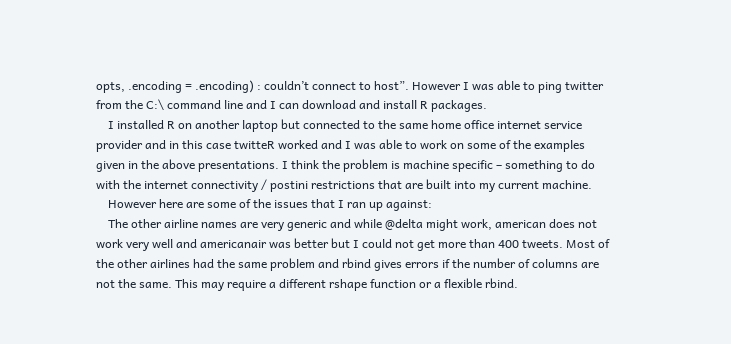opts, .encoding = .encoding) : couldn’t connect to host”. However I was able to ping twitter from the C:\ command line and I can download and install R packages.
    I installed R on another laptop but connected to the same home office internet service provider and in this case twitteR worked and I was able to work on some of the examples given in the above presentations. I think the problem is machine specific – something to do with the internet connectivity / postini restrictions that are built into my current machine.
    However here are some of the issues that I ran up against:
    The other airline names are very generic and while @delta might work, american does not work very well and americanair was better but I could not get more than 400 tweets. Most of the other airlines had the same problem and rbind gives errors if the number of columns are not the same. This may require a different rshape function or a flexible rbind.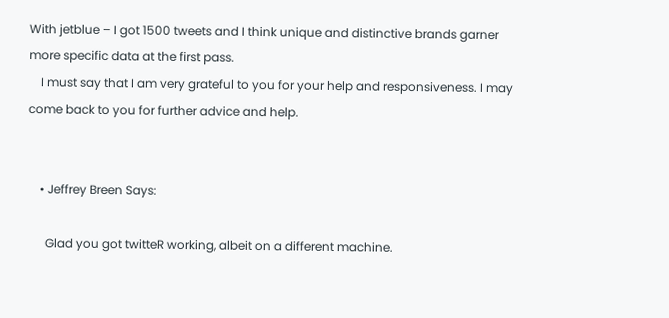With jetblue – I got 1500 tweets and I think unique and distinctive brands garner more specific data at the first pass.
    I must say that I am very grateful to you for your help and responsiveness. I may come back to you for further advice and help.


    • Jeffrey Breen Says:

      Glad you got twitteR working, albeit on a different machine.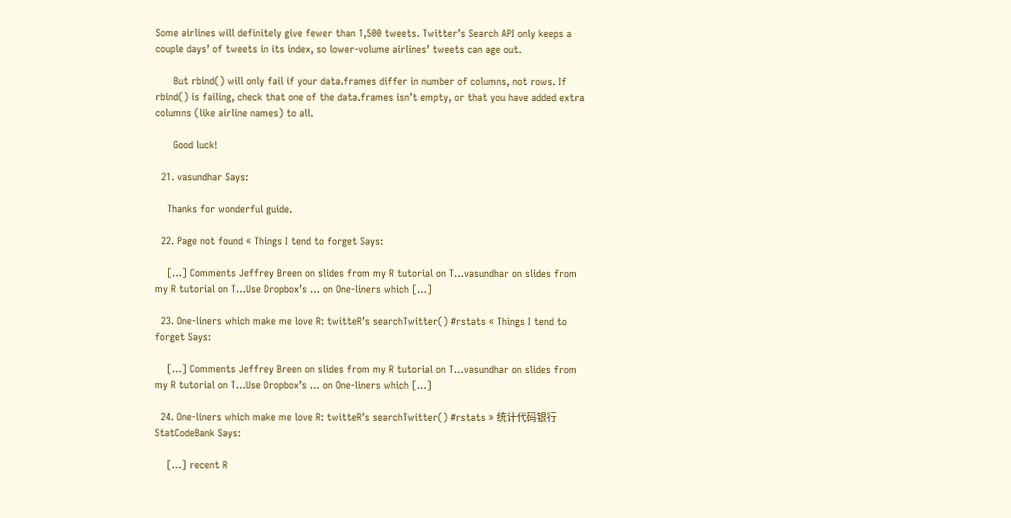Some airlines will definitely give fewer than 1,500 tweets. Twitter’s Search API only keeps a couple days’ of tweets in its index, so lower-volume airlines’ tweets can age out.

      But rbind() will only fail if your data.frames differ in number of columns, not rows. If rbind() is failing, check that one of the data.frames isn’t empty, or that you have added extra columns (like airline names) to all.

      Good luck!

  21. vasundhar Says:

    Thanks for wonderful guide.

  22. Page not found « Things I tend to forget Says:

    […] Comments Jeffrey Breen on slides from my R tutorial on T…vasundhar on slides from my R tutorial on T…Use Dropbox’s … on One-liners which […]

  23. One-liners which make me love R: twitteR’s searchTwitter() #rstats « Things I tend to forget Says:

    […] Comments Jeffrey Breen on slides from my R tutorial on T…vasundhar on slides from my R tutorial on T…Use Dropbox’s … on One-liners which […]

  24. One-liners which make me love R: twitteR’s searchTwitter() #rstats » 统计代码银行StatCodeBank Says:

    […] recent R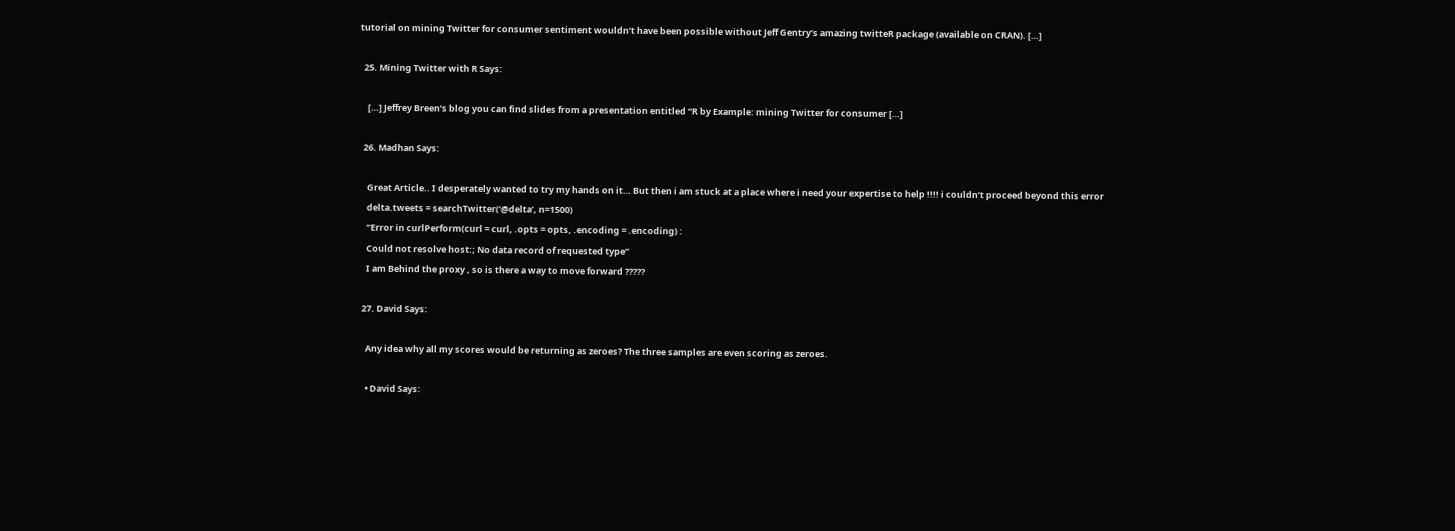tutorial on mining Twitter for consumer sentiment wouldn’t have been possible without Jeff Gentry’s amazing twitteR package (available on CRAN). […]

  25. Mining Twitter with R Says:

    […] Jeffrey Breen’s blog you can find slides from a presentation entitled “R by Example: mining Twitter for consumer […]

  26. Madhan Says:

    Great Article.. I desperately wanted to try my hands on it… But then i am stuck at a place where i need your expertise to help !!!! i couldn’t proceed beyond this error
    delta.tweets = searchTwitter(‘@delta’, n=1500)
    “Error in curlPerform(curl = curl, .opts = opts, .encoding = .encoding) :
    Could not resolve host:; No data record of requested type”
    I am Behind the proxy , so is there a way to move forward ?????

  27. David Says:

    Any idea why all my scores would be returning as zeroes? The three samples are even scoring as zeroes.

    • David Says: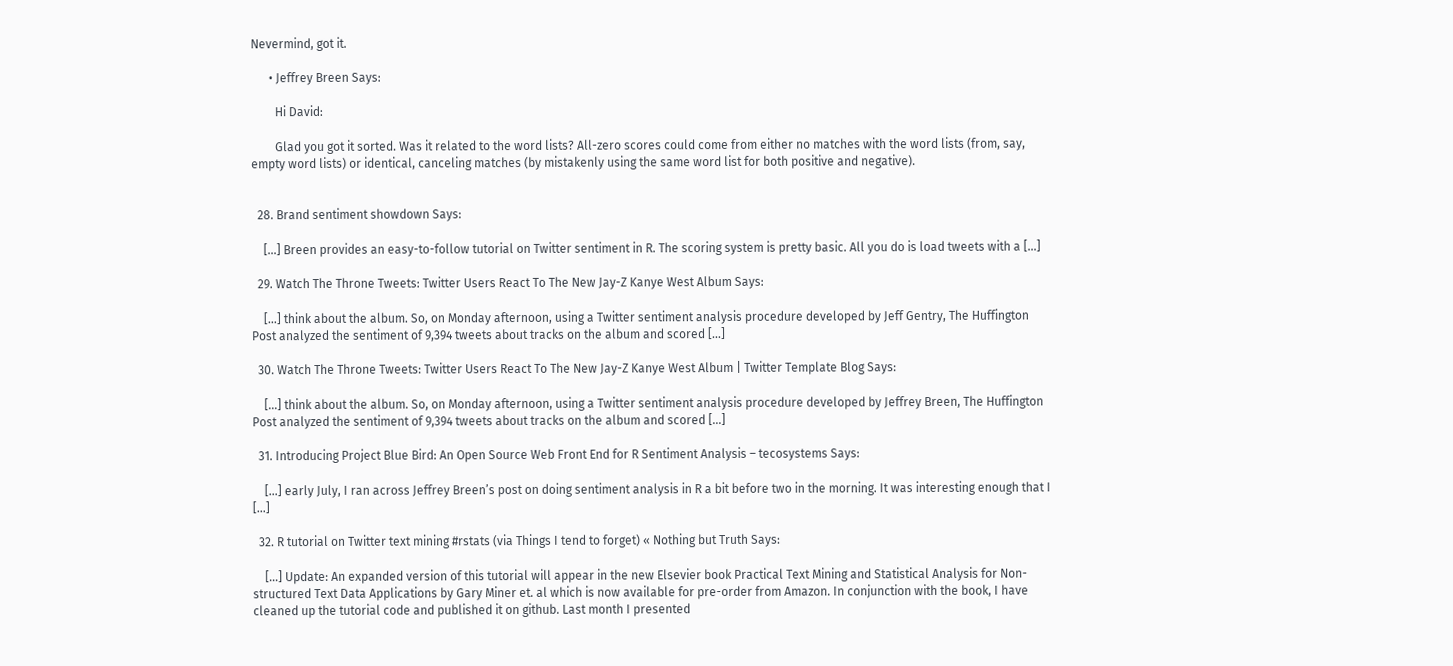Nevermind, got it.

      • Jeffrey Breen Says:

        Hi David:

        Glad you got it sorted. Was it related to the word lists? All-zero scores could come from either no matches with the word lists (from, say, empty word lists) or identical, canceling matches (by mistakenly using the same word list for both positive and negative).


  28. Brand sentiment showdown Says:

    […] Breen provides an easy-to-follow tutorial on Twitter sentiment in R. The scoring system is pretty basic. All you do is load tweets with a […]

  29. Watch The Throne Tweets: Twitter Users React To The New Jay-Z Kanye West Album Says:

    […] think about the album. So, on Monday afternoon, using a Twitter sentiment analysis procedure developed by Jeff Gentry, The Huffington Post analyzed the sentiment of 9,394 tweets about tracks on the album and scored […]

  30. Watch The Throne Tweets: Twitter Users React To The New Jay-Z Kanye West Album | Twitter Template Blog Says:

    […] think about the album. So, on Monday afternoon, using a Twitter sentiment analysis procedure developed by Jeffrey Breen, The Huffington Post analyzed the sentiment of 9,394 tweets about tracks on the album and scored […]

  31. Introducing Project Blue Bird: An Open Source Web Front End for R Sentiment Analysis – tecosystems Says:

    […] early July, I ran across Jeffrey Breen’s post on doing sentiment analysis in R a bit before two in the morning. It was interesting enough that I […]

  32. R tutorial on Twitter text mining #rstats (via Things I tend to forget) « Nothing but Truth Says:

    […] Update: An expanded version of this tutorial will appear in the new Elsevier book Practical Text Mining and Statistical Analysis for Non-structured Text Data Applications by Gary Miner et. al which is now available for pre-order from Amazon. In conjunction with the book, I have cleaned up the tutorial code and published it on github. Last month I presented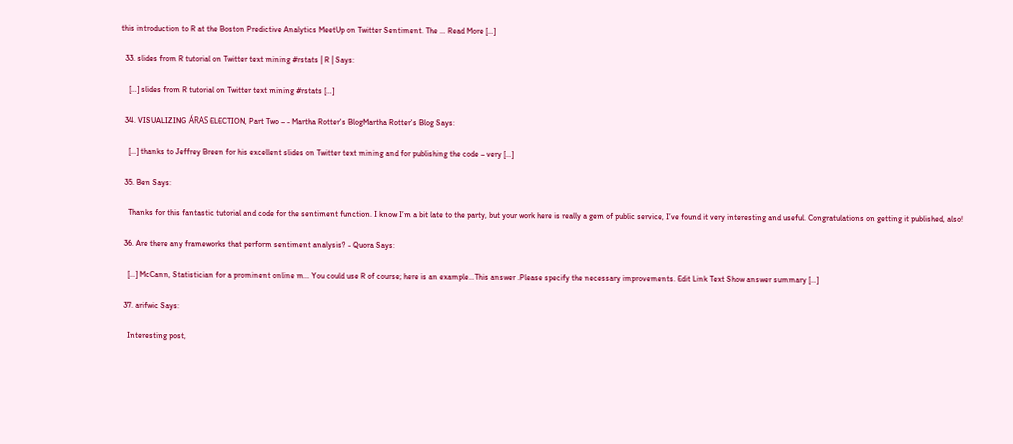this introduction to R at the Boston Predictive Analytics MeetUp on Twitter Sentiment. The … Read More […]

  33. slides from R tutorial on Twitter text mining #rstats | R | Says:

    […] slides from R tutorial on Twitter text mining #rstats […]

  34. VISUALIZING ÁRAS ELECTION, Part Two – - Martha Rotter's BlogMartha Rotter's Blog Says:

    […] thanks to Jeffrey Breen for his excellent slides on Twitter text mining and for publishing the code – very […]

  35. Ben Says:

    Thanks for this fantastic tutorial and code for the sentiment function. I know I’m a bit late to the party, but your work here is really a gem of public service, I’ve found it very interesting and useful. Congratulations on getting it published, also!

  36. Are there any frameworks that perform sentiment analysis? - Quora Says:

    […] McCann, Statistician for a prominent online m… You could use R of course; here is an example…This answer .Please specify the necessary improvements. Edit Link Text Show answer summary […]

  37. arifwic Says:

    Interesting post,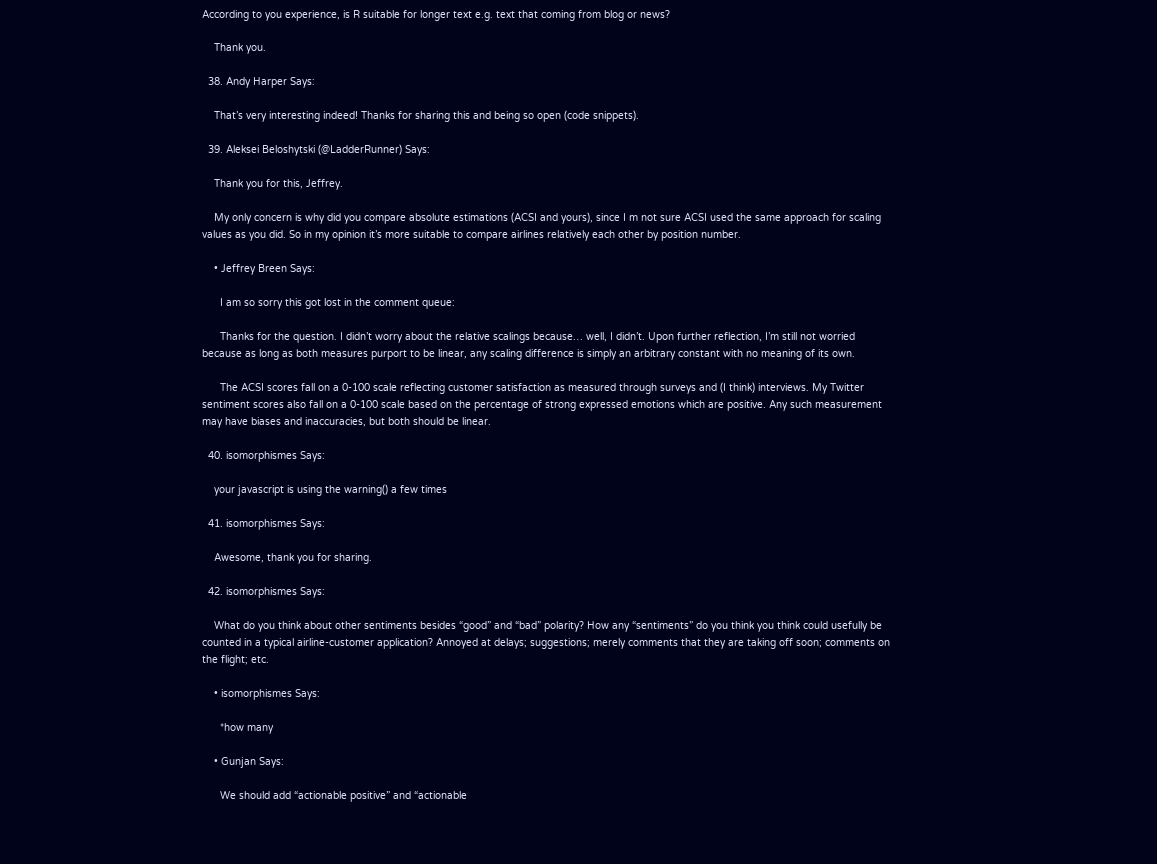According to you experience, is R suitable for longer text e.g. text that coming from blog or news?

    Thank you.

  38. Andy Harper Says:

    That’s very interesting indeed! Thanks for sharing this and being so open (code snippets).

  39. Aleksei Beloshytski (@LadderRunner) Says:

    Thank you for this, Jeffrey.

    My only concern is why did you compare absolute estimations (ACSI and yours), since I m not sure ACSI used the same approach for scaling values as you did. So in my opinion it’s more suitable to compare airlines relatively each other by position number.

    • Jeffrey Breen Says:

      I am so sorry this got lost in the comment queue:

      Thanks for the question. I didn’t worry about the relative scalings because… well, I didn’t. Upon further reflection, I’m still not worried because as long as both measures purport to be linear, any scaling difference is simply an arbitrary constant with no meaning of its own.

      The ACSI scores fall on a 0-100 scale reflecting customer satisfaction as measured through surveys and (I think) interviews. My Twitter sentiment scores also fall on a 0-100 scale based on the percentage of strong expressed emotions which are positive. Any such measurement may have biases and inaccuracies, but both should be linear.

  40. isomorphismes Says:

    your javascript is using the warning() a few times

  41. isomorphismes Says:

    Awesome, thank you for sharing.

  42. isomorphismes Says:

    What do you think about other sentiments besides “good” and “bad” polarity? How any “sentiments” do you think you think could usefully be counted in a typical airline-customer application? Annoyed at delays; suggestions; merely comments that they are taking off soon; comments on the flight; etc.

    • isomorphismes Says:

      *how many

    • Gunjan Says:

      We should add “actionable positive” and “actionable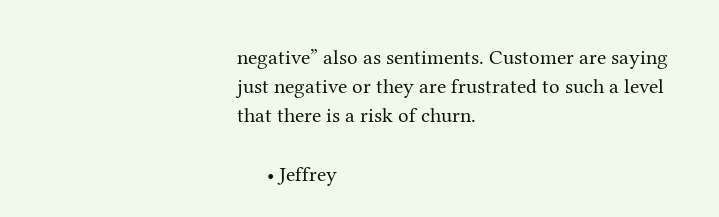negative” also as sentiments. Customer are saying just negative or they are frustrated to such a level that there is a risk of churn.

      • Jeffrey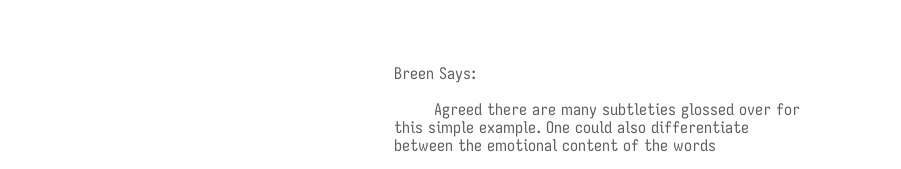Breen Says:

        Agreed there are many subtleties glossed over for this simple example. One could also differentiate between the emotional content of the words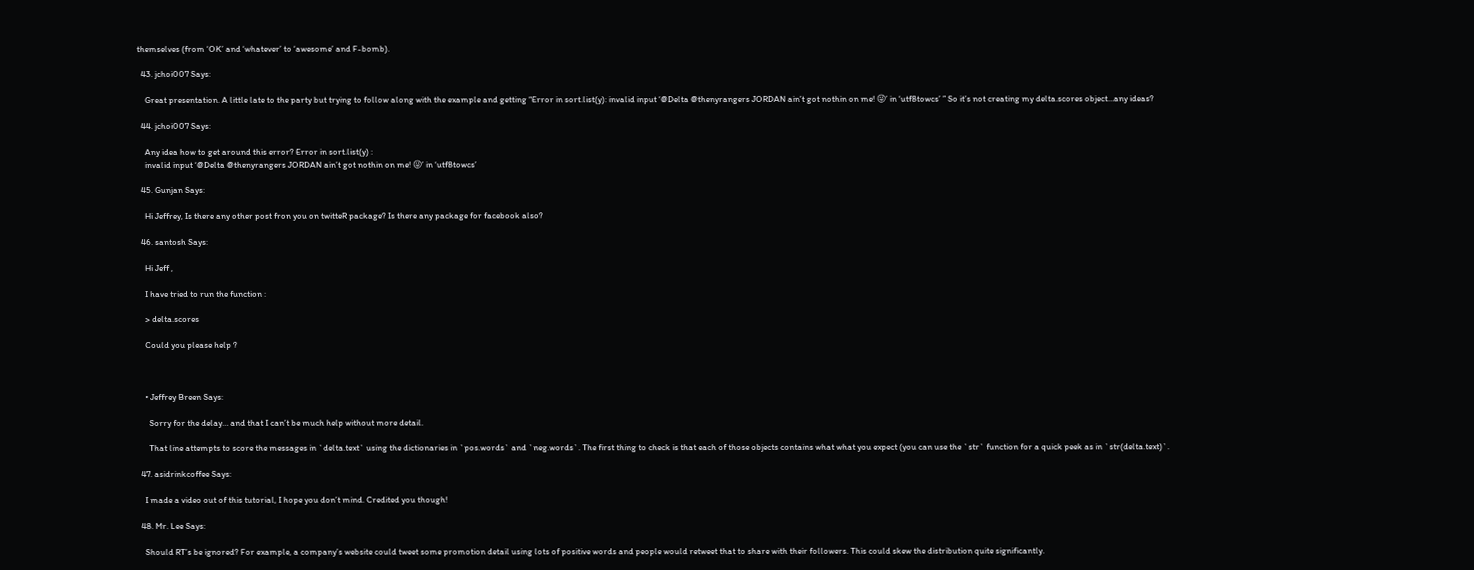themselves (from ‘OK’ and ‘whatever’ to ‘awesome’ and F-bomb).

  43. jchoi007 Says:

    Great presentation. A little late to the party but trying to follow along with the example and getting “Error in sort.list(y): invalid input ‘@Delta @thenyrangers JORDAN ain’t got nothin on me! 😜’ in ‘utf8towcs’ ” So it’s not creating my delta.scores object…any ideas?

  44. jchoi007 Says:

    Any idea how to get around this error? Error in sort.list(y) :
    invalid input ‘@Delta @thenyrangers JORDAN ain’t got nothin on me! 😜’ in ‘utf8towcs’

  45. Gunjan Says:

    Hi Jeffrey, Is there any other post fron you on twitteR package? Is there any package for facebook also?

  46. santosh Says:

    Hi Jeff ,

    I have tried to run the function :

    > delta.scores

    Could you please help ?



    • Jeffrey Breen Says:

      Sorry for the delay… and that I can’t be much help without more detail.

      That line attempts to score the messages in `delta.text` using the dictionaries in `pos.words` and `neg.words`. The first thing to check is that each of those objects contains what what you expect (you can use the `str` function for a quick peek as in `str(delta.text)`.

  47. asidrinkcoffee Says:

    I made a video out of this tutorial, I hope you don’t mind. Credited you though!

  48. Mr. Lee Says:

    Should RT’s be ignored? For example, a company’s website could tweet some promotion detail using lots of positive words and people would retweet that to share with their followers. This could skew the distribution quite significantly.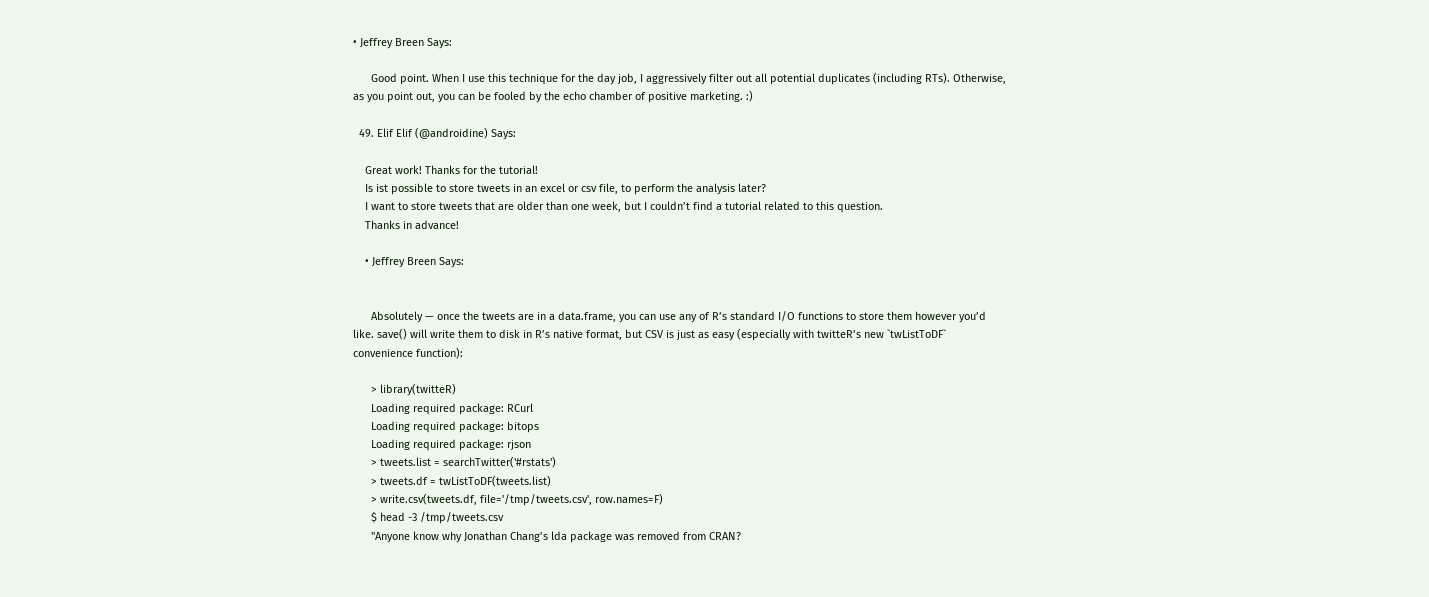• Jeffrey Breen Says:

      Good point. When I use this technique for the day job, I aggressively filter out all potential duplicates (including RTs). Otherwise, as you point out, you can be fooled by the echo chamber of positive marketing. :)

  49. Elif Elif (@androidine) Says:

    Great work! Thanks for the tutorial!
    Is ist possible to store tweets in an excel or csv file, to perform the analysis later?
    I want to store tweets that are older than one week, but I couldn’t find a tutorial related to this question.
    Thanks in advance!

    • Jeffrey Breen Says:


      Absolutely — once the tweets are in a data.frame, you can use any of R’s standard I/O functions to store them however you’d like. save() will write them to disk in R’s native format, but CSV is just as easy (especially with twitteR’s new `twListToDF` convenience function):

      > library(twitteR)
      Loading required package: RCurl
      Loading required package: bitops
      Loading required package: rjson
      > tweets.list = searchTwitter('#rstats')
      > tweets.df = twListToDF(tweets.list)
      > write.csv(tweets.df, file='/tmp/tweets.csv', row.names=F)
      $ head -3 /tmp/tweets.csv
      "Anyone know why Jonathan Chang’s lda package was removed from CRAN?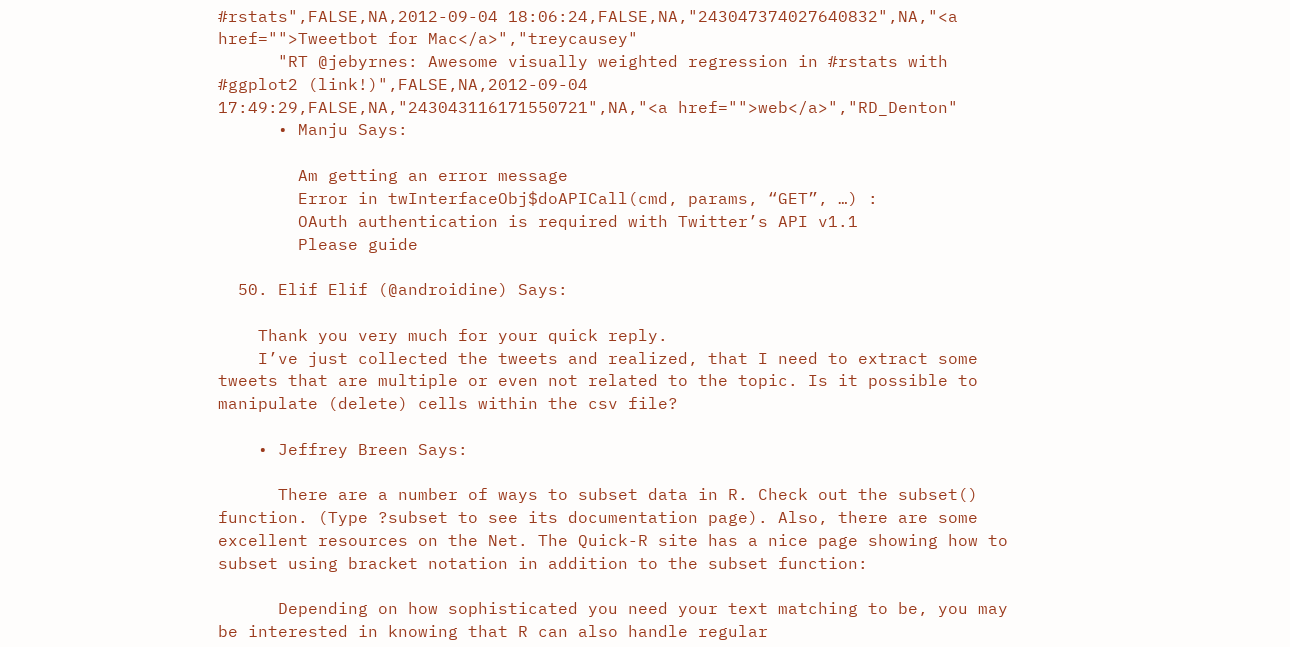#rstats",FALSE,NA,2012-09-04 18:06:24,FALSE,NA,"243047374027640832",NA,"<a href="">Tweetbot for Mac</a>","treycausey"
      "RT @jebyrnes: Awesome visually weighted regression in #rstats with #ggplot2 (link!)",FALSE,NA,2012-09-04 17:49:29,FALSE,NA,"243043116171550721",NA,"<a href="">web</a>","RD_Denton"
      • Manju Says:

        Am getting an error message
        Error in twInterfaceObj$doAPICall(cmd, params, “GET”, …) :
        OAuth authentication is required with Twitter’s API v1.1
        Please guide

  50. Elif Elif (@androidine) Says:

    Thank you very much for your quick reply.
    I’ve just collected the tweets and realized, that I need to extract some tweets that are multiple or even not related to the topic. Is it possible to manipulate (delete) cells within the csv file?

    • Jeffrey Breen Says:

      There are a number of ways to subset data in R. Check out the subset() function. (Type ?subset to see its documentation page). Also, there are some excellent resources on the Net. The Quick-R site has a nice page showing how to subset using bracket notation in addition to the subset function:

      Depending on how sophisticated you need your text matching to be, you may be interested in knowing that R can also handle regular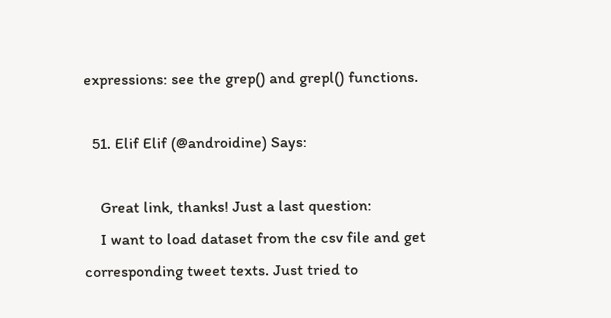expressions: see the grep() and grepl() functions.

  51. Elif Elif (@androidine) Says:

    Great link, thanks! Just a last question:
    I want to load dataset from the csv file and get corresponding tweet texts. Just tried to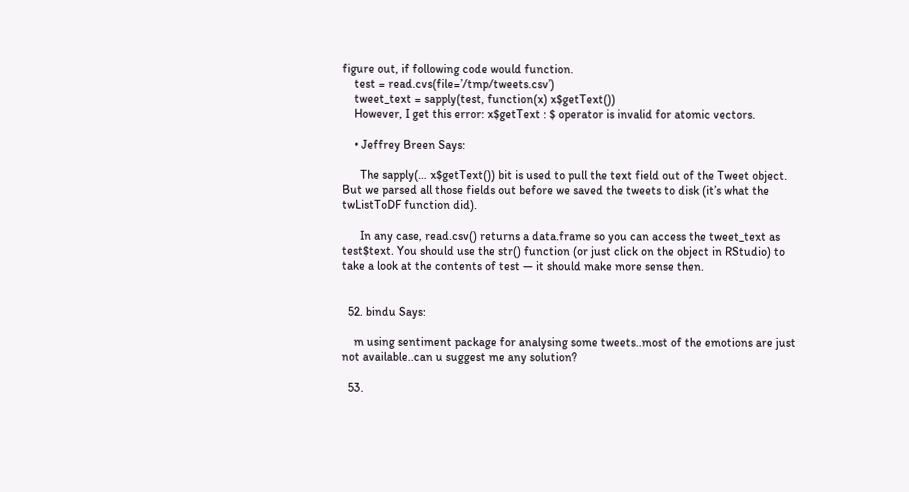figure out, if following code would function.
    test = read.cvs(file=’/tmp/tweets.csv’)
    tweet_text = sapply(test, function(x) x$getText())
    However, I get this error: x$getText : $ operator is invalid for atomic vectors.

    • Jeffrey Breen Says:

      The sapply(… x$getText()) bit is used to pull the text field out of the Tweet object. But we parsed all those fields out before we saved the tweets to disk (it’s what the twListToDF function did).

      In any case, read.csv() returns a data.frame so you can access the tweet_text as test$text. You should use the str() function (or just click on the object in RStudio) to take a look at the contents of test — it should make more sense then.


  52. bindu Says:

    m using sentiment package for analysing some tweets..most of the emotions are just not available..can u suggest me any solution?

  53.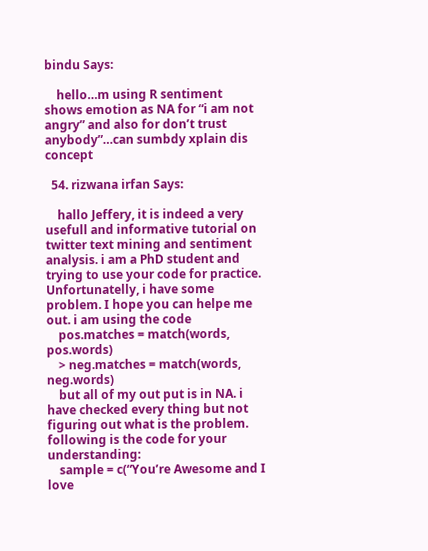bindu Says:

    hello…m using R sentiment shows emotion as NA for “i am not angry” and also for don’t trust anybody”…can sumbdy xplain dis concept

  54. rizwana irfan Says:

    hallo Jeffery, it is indeed a very usefull and informative tutorial on twitter text mining and sentiment analysis. i am a PhD student and trying to use your code for practice. Unfortunatelly, i have some problem. I hope you can helpe me out. i am using the code
    pos.matches = match(words, pos.words)
    > neg.matches = match(words, neg.words)
    but all of my out put is in NA. i have checked every thing but not figuring out what is the problem. following is the code for your understanding:
    sample = c(“You’re Awesome and I love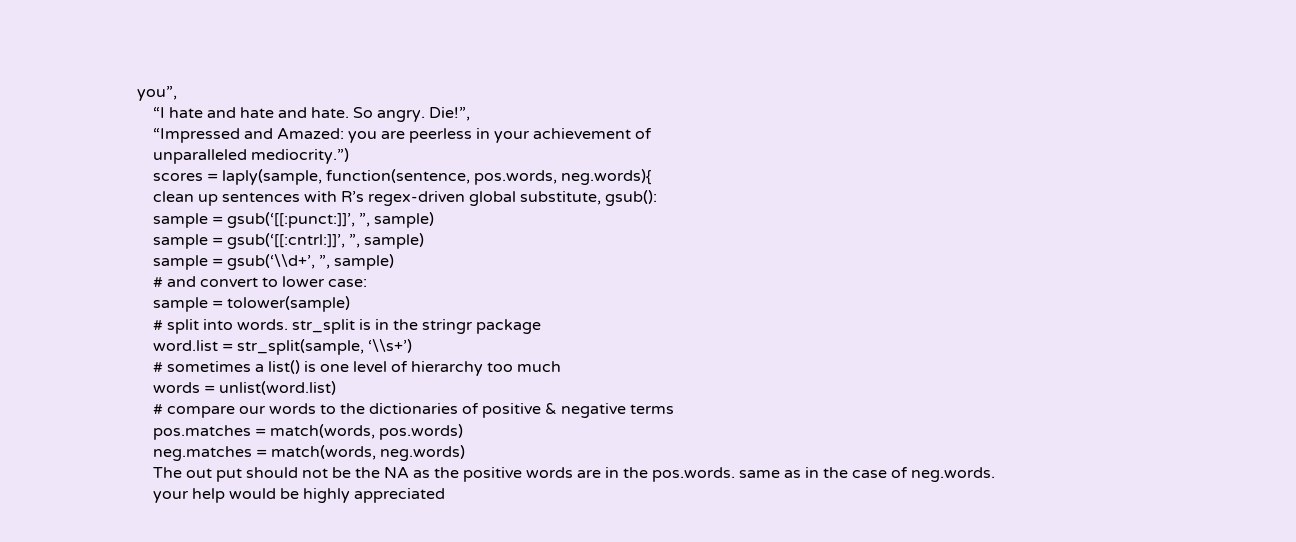you”,
    “I hate and hate and hate. So angry. Die!”,
    “Impressed and Amazed: you are peerless in your achievement of
    unparalleled mediocrity.”)
    scores = laply(sample, function(sentence, pos.words, neg.words){
    clean up sentences with R’s regex-driven global substitute, gsub():
    sample = gsub(‘[[:punct:]]’, ”, sample)
    sample = gsub(‘[[:cntrl:]]’, ”, sample)
    sample = gsub(‘\\d+’, ”, sample)
    # and convert to lower case:
    sample = tolower(sample)
    # split into words. str_split is in the stringr package
    word.list = str_split(sample, ‘\\s+’)
    # sometimes a list() is one level of hierarchy too much
    words = unlist(word.list)
    # compare our words to the dictionaries of positive & negative terms
    pos.matches = match(words, pos.words)
    neg.matches = match(words, neg.words)
    The out put should not be the NA as the positive words are in the pos.words. same as in the case of neg.words.
    your help would be highly appreciated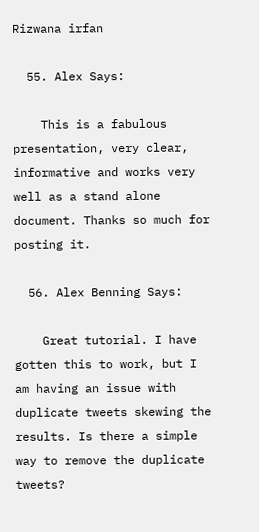Rizwana irfan

  55. Alex Says:

    This is a fabulous presentation, very clear, informative and works very well as a stand alone document. Thanks so much for posting it.

  56. Alex Benning Says:

    Great tutorial. I have gotten this to work, but I am having an issue with duplicate tweets skewing the results. Is there a simple way to remove the duplicate tweets?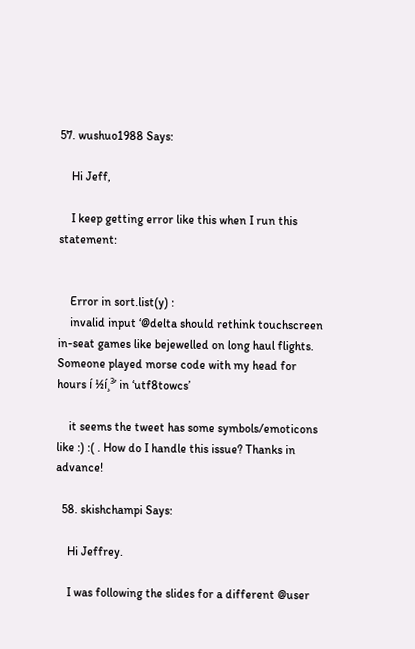57. wushuo1988 Says:

    Hi Jeff,

    I keep getting error like this when I run this statement:


    Error in sort.list(y) :
    invalid input ‘@delta should rethink touchscreen in-seat games like bejewelled on long haul flights. Someone played morse code with my head for hours í ½í¸³’ in ‘utf8towcs’

    it seems the tweet has some symbols/emoticons like :) :( . How do I handle this issue? Thanks in advance!

  58. skishchampi Says:

    Hi Jeffrey.

    I was following the slides for a different @user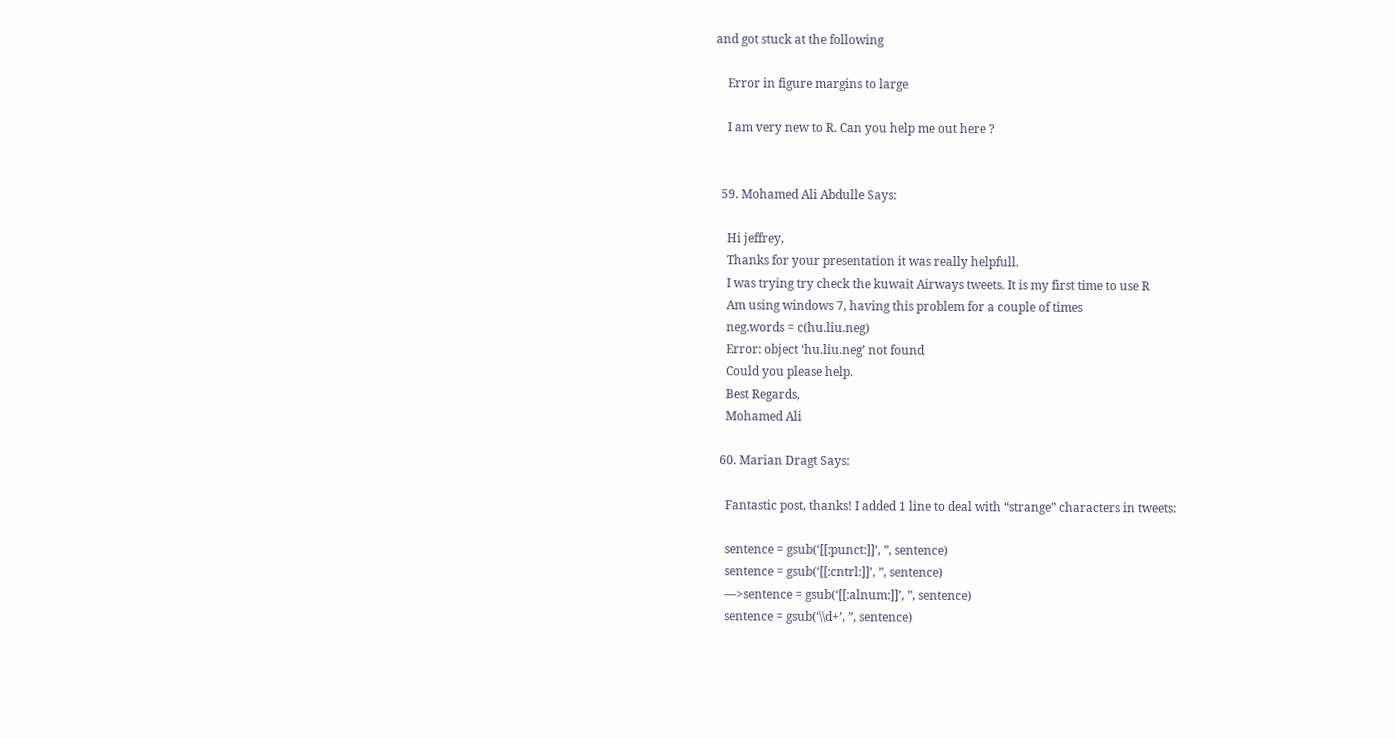and got stuck at the following

    Error in figure margins to large

    I am very new to R. Can you help me out here ?


  59. Mohamed Ali Abdulle Says:

    Hi jeffrey,
    Thanks for your presentation it was really helpfull.
    I was trying try check the kuwait Airways tweets. It is my first time to use R
    Am using windows 7, having this problem for a couple of times
    neg.words = c(hu.liu.neg)
    Error: object ‘hu.liu.neg’ not found
    Could you please help.
    Best Regards,
    Mohamed Ali

  60. Marian Dragt Says:

    Fantastic post, thanks! I added 1 line to deal with “strange” characters in tweets:

    sentence = gsub(‘[[:punct:]]’, ”, sentence)
    sentence = gsub(‘[[:cntrl:]]’, ”, sentence)
    —>sentence = gsub(‘[[:alnum:]]’, ”, sentence)
    sentence = gsub(‘\\d+’, ”, sentence)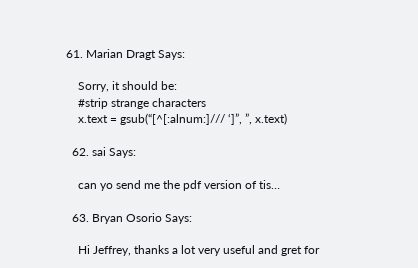61. Marian Dragt Says:

    Sorry, it should be:
    #strip strange characters
    x.text = gsub(“[^[:alnum:]/// ‘]”, ”, x.text)

  62. sai Says:

    can yo send me the pdf version of tis…

  63. Bryan Osorio Says:

    Hi Jeffrey, thanks a lot very useful and gret for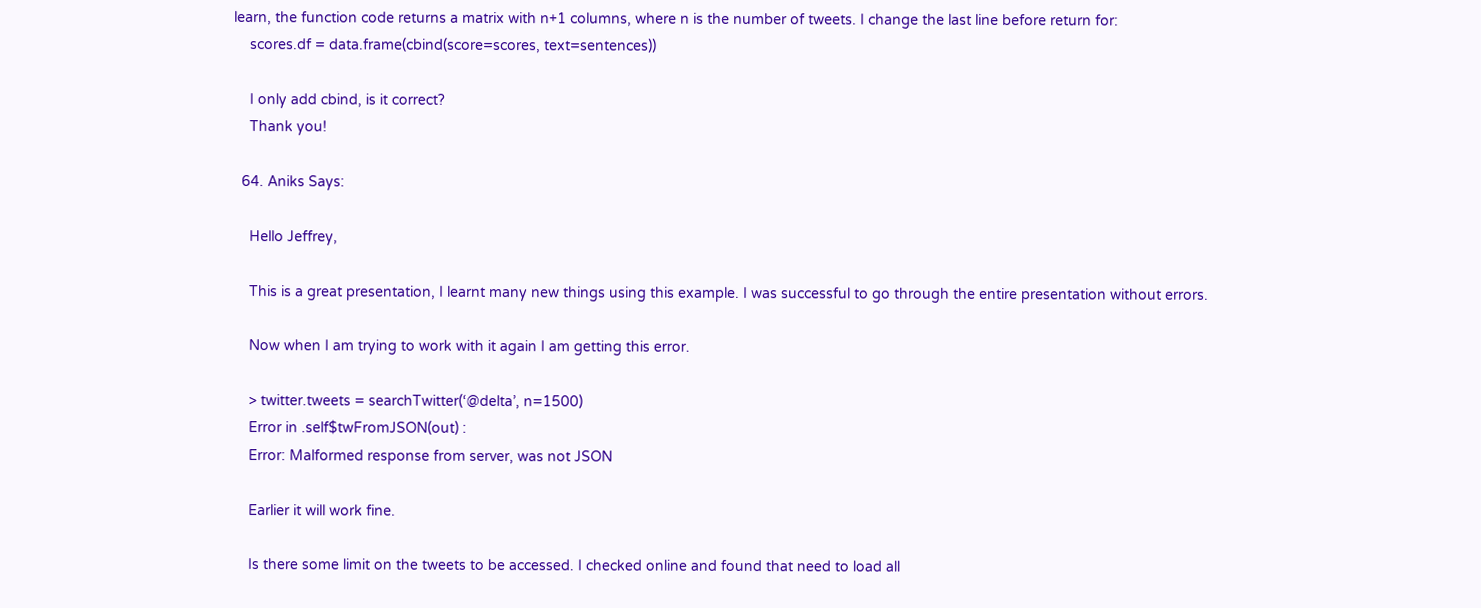learn, the function code returns a matrix with n+1 columns, where n is the number of tweets. I change the last line before return for:
    scores.df = data.frame(cbind(score=scores, text=sentences))

    I only add cbind, is it correct?
    Thank you!

  64. Aniks Says:

    Hello Jeffrey,

    This is a great presentation, I learnt many new things using this example. I was successful to go through the entire presentation without errors.

    Now when I am trying to work with it again I am getting this error.

    > twitter.tweets = searchTwitter(‘@delta’, n=1500)
    Error in .self$twFromJSON(out) :
    Error: Malformed response from server, was not JSON

    Earlier it will work fine.

    Is there some limit on the tweets to be accessed. I checked online and found that need to load all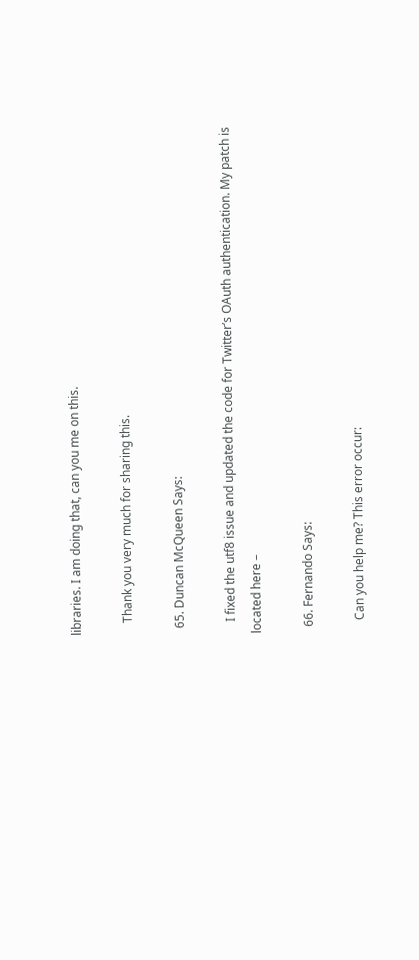libraries. I am doing that, can you me on this.

    Thank you very much for sharing this.

  65. Duncan McQueen Says:

    I fixed the utf8 issue and updated the code for Twitter’s OAuth authentication. My patch is located here –

  66. Fernando Says:

    Can you help me? This error occur: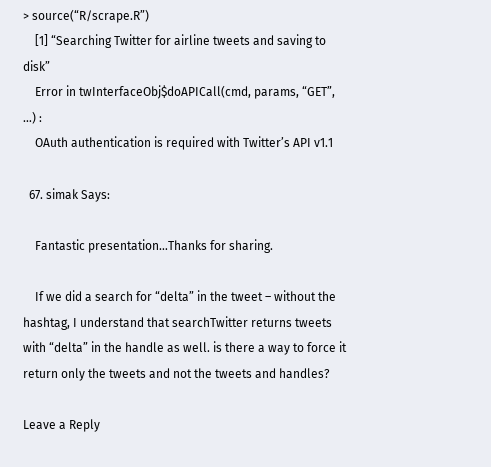> source(“R/scrape.R”)
    [1] “Searching Twitter for airline tweets and saving to disk”
    Error in twInterfaceObj$doAPICall(cmd, params, “GET”, …) :
    OAuth authentication is required with Twitter’s API v1.1

  67. simak Says:

    Fantastic presentation…Thanks for sharing.

    If we did a search for “delta” in the tweet – without the hashtag, I understand that searchTwitter returns tweets with “delta” in the handle as well. is there a way to force it return only the tweets and not the tweets and handles?

Leave a Reply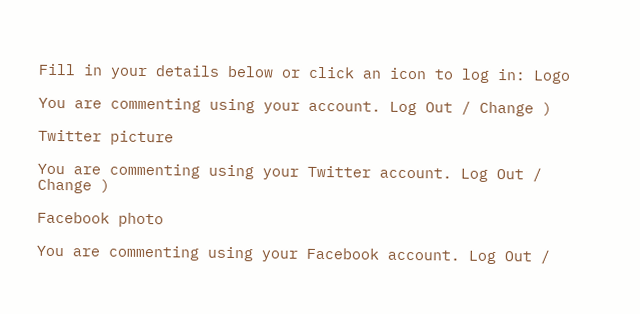Fill in your details below or click an icon to log in: Logo

You are commenting using your account. Log Out / Change )

Twitter picture

You are commenting using your Twitter account. Log Out / Change )

Facebook photo

You are commenting using your Facebook account. Log Out /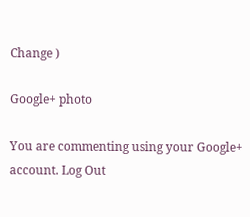Change )

Google+ photo

You are commenting using your Google+ account. Log Out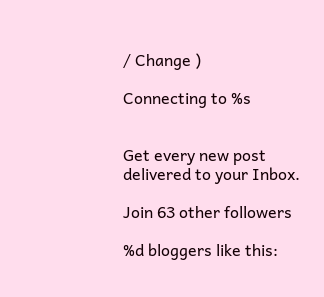/ Change )

Connecting to %s


Get every new post delivered to your Inbox.

Join 63 other followers

%d bloggers like this: